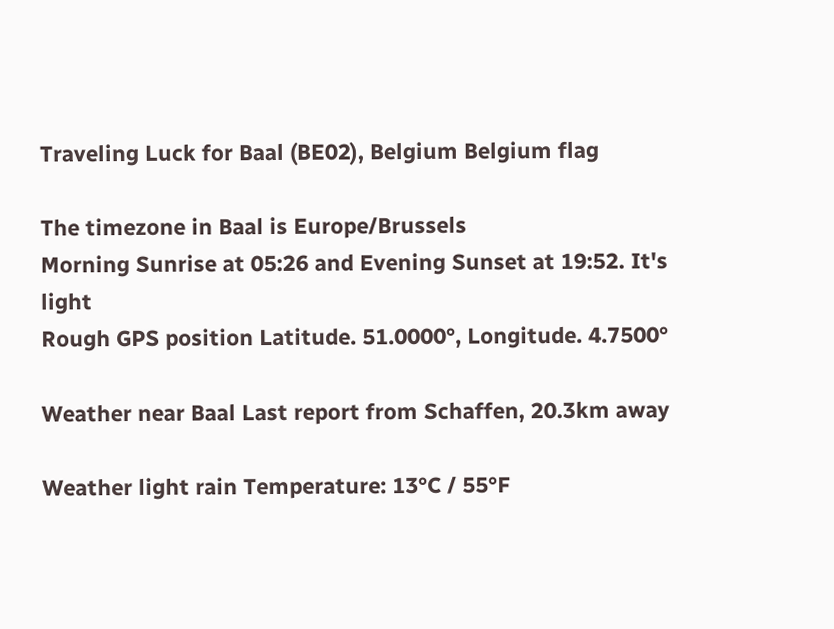Traveling Luck for Baal (BE02), Belgium Belgium flag

The timezone in Baal is Europe/Brussels
Morning Sunrise at 05:26 and Evening Sunset at 19:52. It's light
Rough GPS position Latitude. 51.0000°, Longitude. 4.7500°

Weather near Baal Last report from Schaffen, 20.3km away

Weather light rain Temperature: 13°C / 55°F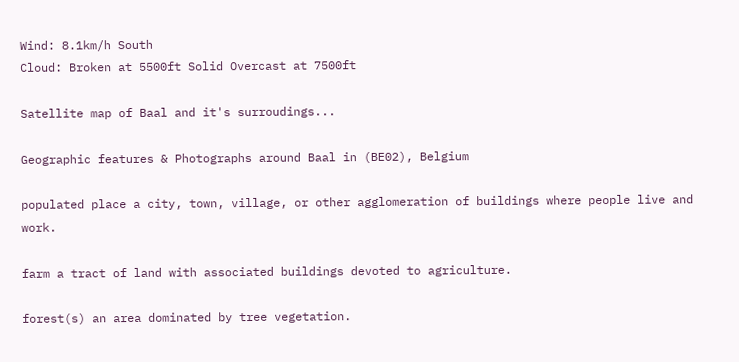Wind: 8.1km/h South
Cloud: Broken at 5500ft Solid Overcast at 7500ft

Satellite map of Baal and it's surroudings...

Geographic features & Photographs around Baal in (BE02), Belgium

populated place a city, town, village, or other agglomeration of buildings where people live and work.

farm a tract of land with associated buildings devoted to agriculture.

forest(s) an area dominated by tree vegetation.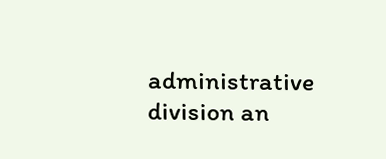administrative division an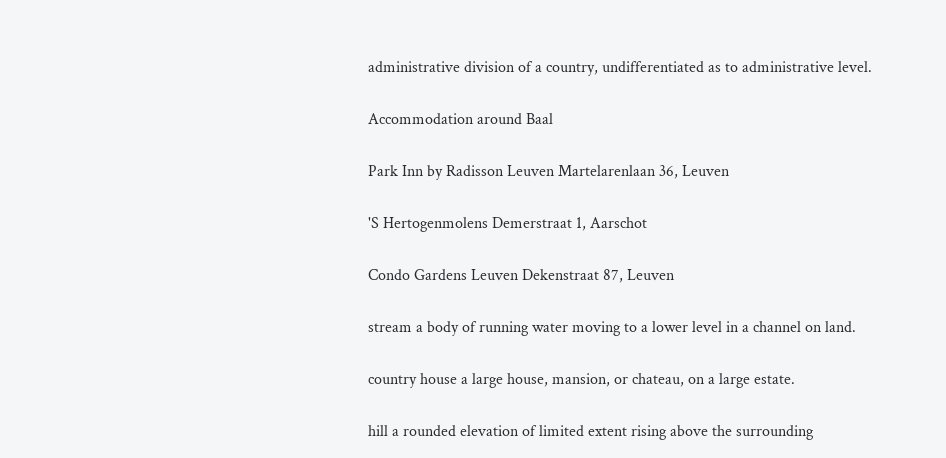administrative division of a country, undifferentiated as to administrative level.

Accommodation around Baal

Park Inn by Radisson Leuven Martelarenlaan 36, Leuven

'S Hertogenmolens Demerstraat 1, Aarschot

Condo Gardens Leuven Dekenstraat 87, Leuven

stream a body of running water moving to a lower level in a channel on land.

country house a large house, mansion, or chateau, on a large estate.

hill a rounded elevation of limited extent rising above the surrounding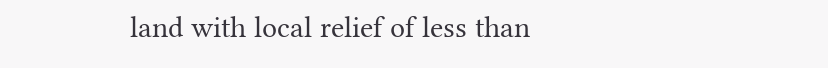land with local relief of less than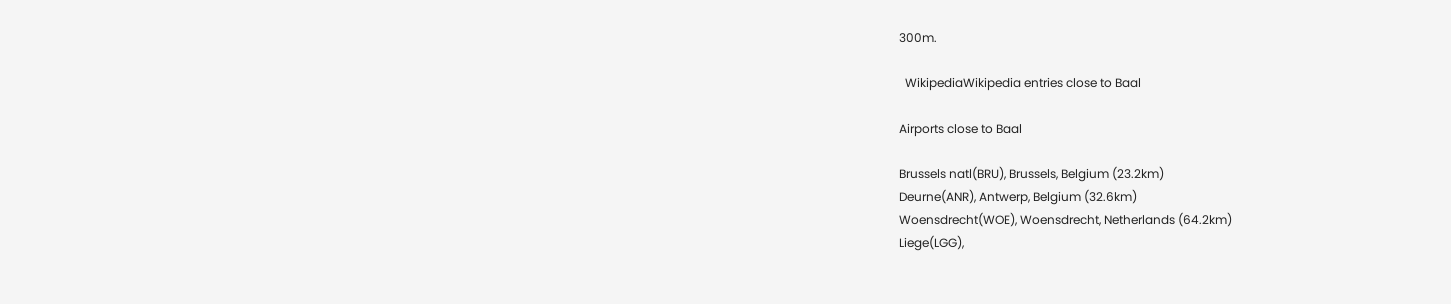300m.

  WikipediaWikipedia entries close to Baal

Airports close to Baal

Brussels natl(BRU), Brussels, Belgium (23.2km)
Deurne(ANR), Antwerp, Belgium (32.6km)
Woensdrecht(WOE), Woensdrecht, Netherlands (64.2km)
Liege(LGG),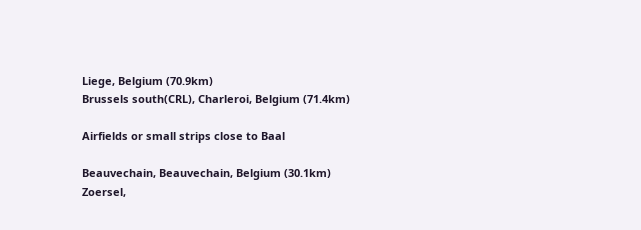Liege, Belgium (70.9km)
Brussels south(CRL), Charleroi, Belgium (71.4km)

Airfields or small strips close to Baal

Beauvechain, Beauvechain, Belgium (30.1km)
Zoersel,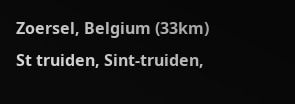Zoersel, Belgium (33km)
St truiden, Sint-truiden,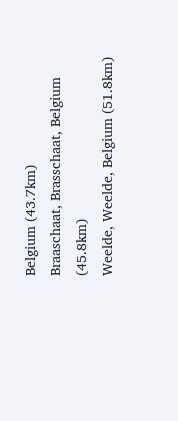Belgium (43.7km)
Braaschaat, Brasschaat, Belgium (45.8km)
Weelde, Weelde, Belgium (51.8km)